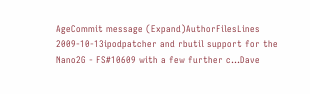AgeCommit message (Expand)AuthorFilesLines
2009-10-13ipodpatcher and rbutil support for the Nano2G - FS#10609 with a few further c...Dave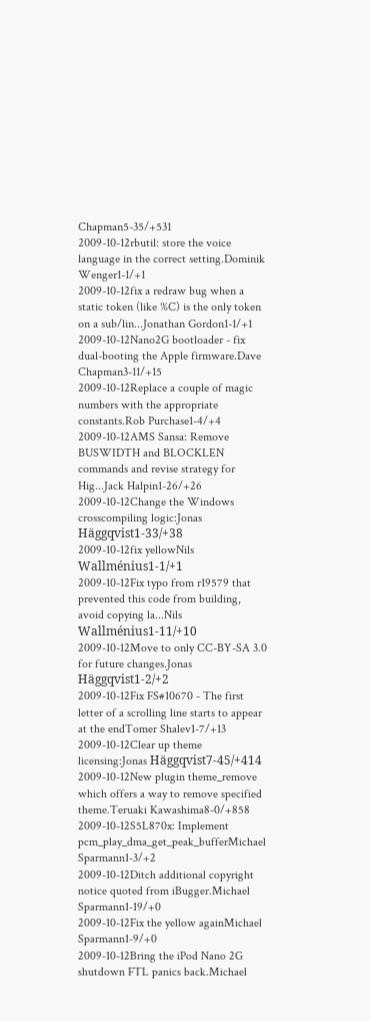Chapman5-35/+531
2009-10-12rbutil: store the voice language in the correct setting.Dominik Wenger1-1/+1
2009-10-12fix a redraw bug when a static token (like %C) is the only token on a sub/lin...Jonathan Gordon1-1/+1
2009-10-12Nano2G bootloader - fix dual-booting the Apple firmware.Dave Chapman3-11/+15
2009-10-12Replace a couple of magic numbers with the appropriate constants.Rob Purchase1-4/+4
2009-10-12AMS Sansa: Remove BUSWIDTH and BLOCKLEN commands and revise strategy for Hig...Jack Halpin1-26/+26
2009-10-12Change the Windows crosscompiling logic:Jonas Häggqvist1-33/+38
2009-10-12fix yellowNils Wallménius1-1/+1
2009-10-12Fix typo from r19579 that prevented this code from building, avoid copying la...Nils Wallménius1-11/+10
2009-10-12Move to only CC-BY-SA 3.0 for future changes.Jonas Häggqvist1-2/+2
2009-10-12Fix FS#10670 - The first letter of a scrolling line starts to appear at the endTomer Shalev1-7/+13
2009-10-12Clear up theme licensing:Jonas Häggqvist7-45/+414
2009-10-12New plugin theme_remove which offers a way to remove specified theme.Teruaki Kawashima8-0/+858
2009-10-12S5L870x: Implement pcm_play_dma_get_peak_bufferMichael Sparmann1-3/+2
2009-10-12Ditch additional copyright notice quoted from iBugger.Michael Sparmann1-19/+0
2009-10-12Fix the yellow againMichael Sparmann1-9/+0
2009-10-12Bring the iPod Nano 2G shutdown FTL panics back.Michael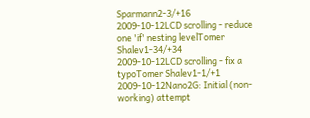Sparmann2-3/+16
2009-10-12LCD scrolling - reduce one 'if' nesting levelTomer Shalev1-34/+34
2009-10-12LCD scrolling - fix a typoTomer Shalev1-1/+1
2009-10-12Nano2G: Initial (non-working) attempt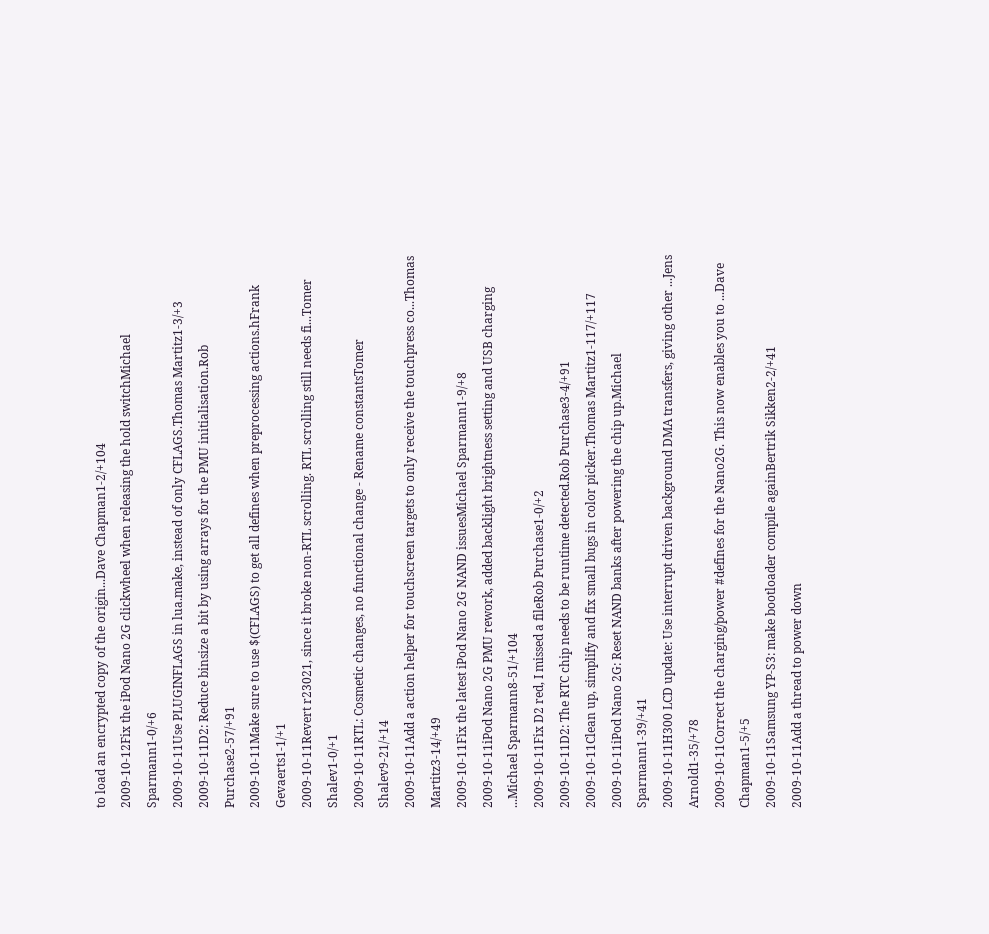to load an encrypted copy of the origin...Dave Chapman1-2/+104
2009-10-12Fix the iPod Nano 2G clickwheel when releasing the hold switchMichael Sparmann1-0/+6
2009-10-11Use PLUGINFLAGS in lua.make, instead of only CFLAGS.Thomas Martitz1-3/+3
2009-10-11D2: Reduce binsize a bit by using arrays for the PMU initialisation.Rob Purchase2-57/+91
2009-10-11Make sure to use $(CFLAGS) to get all defines when preprocessing actions.hFrank Gevaerts1-1/+1
2009-10-11Revert r23021, since it broke non-RTL scrolling. RTL scrolling still needs fi...Tomer Shalev1-0/+1
2009-10-11RTL: Cosmetic changes, no functional change - Rename constantsTomer Shalev9-21/+14
2009-10-11Add a action helper for touchscreen targets to only receive the touchpress co...Thomas Martitz3-14/+49
2009-10-11Fix the latest iPod Nano 2G NAND issuesMichael Sparmann1-9/+8
2009-10-11iPod Nano 2G PMU rework, added backlight brightness setting and USB charging ...Michael Sparmann8-51/+104
2009-10-11Fix D2 red, I missed a fileRob Purchase1-0/+2
2009-10-11D2: The RTC chip needs to be runtime detected.Rob Purchase3-4/+91
2009-10-11Clean up, simplify and fix small bugs in color picker.Thomas Martitz1-117/+117
2009-10-11iPod Nano 2G: Reset NAND banks after powering the chip up.Michael Sparmann1-39/+41
2009-10-11H300 LCD update: Use interrupt driven background DMA transfers, giving other ...Jens Arnold1-35/+78
2009-10-11Correct the charging/power #defines for the Nano2G. This now enables you to ...Dave Chapman1-5/+5
2009-10-11Samsung YP-S3: make bootloader compile againBertrik Sikken2-2/+41
2009-10-11Add a thread to power down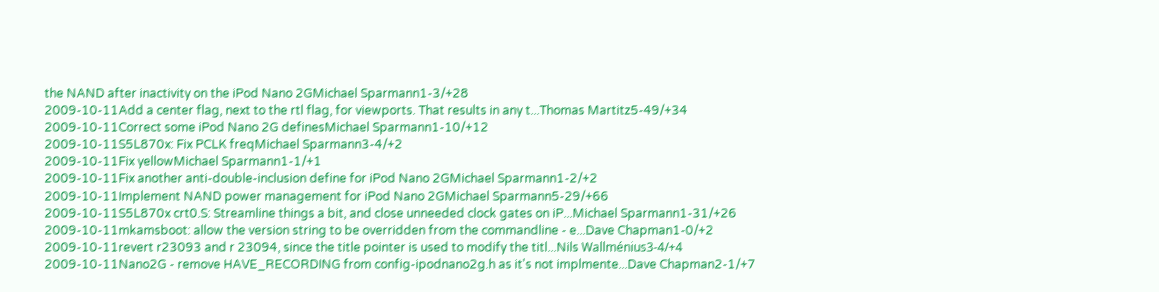the NAND after inactivity on the iPod Nano 2GMichael Sparmann1-3/+28
2009-10-11Add a center flag, next to the rtl flag, for viewports. That results in any t...Thomas Martitz5-49/+34
2009-10-11Correct some iPod Nano 2G definesMichael Sparmann1-10/+12
2009-10-11S5L870x: Fix PCLK freqMichael Sparmann3-4/+2
2009-10-11Fix yellowMichael Sparmann1-1/+1
2009-10-11Fix another anti-double-inclusion define for iPod Nano 2GMichael Sparmann1-2/+2
2009-10-11Implement NAND power management for iPod Nano 2GMichael Sparmann5-29/+66
2009-10-11S5L870x crt0.S: Streamline things a bit, and close unneeded clock gates on iP...Michael Sparmann1-31/+26
2009-10-11mkamsboot: allow the version string to be overridden from the commandline - e...Dave Chapman1-0/+2
2009-10-11revert r23093 and r 23094, since the title pointer is used to modify the titl...Nils Wallménius3-4/+4
2009-10-11Nano2G - remove HAVE_RECORDING from config-ipodnano2g.h as it's not implmente...Dave Chapman2-1/+7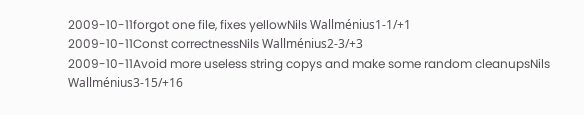2009-10-11forgot one file, fixes yellowNils Wallménius1-1/+1
2009-10-11Const correctnessNils Wallménius2-3/+3
2009-10-11Avoid more useless string copys and make some random cleanupsNils Wallménius3-15/+16